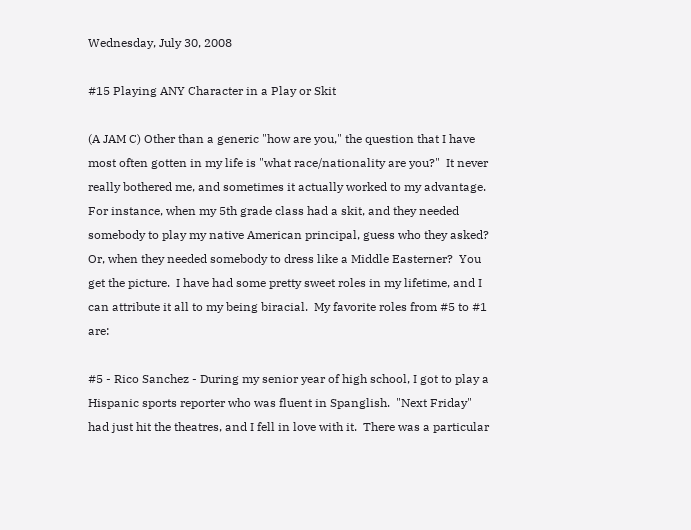Wednesday, July 30, 2008

#15 Playing ANY Character in a Play or Skit

(A JAM C) Other than a generic "how are you," the question that I have most often gotten in my life is "what race/nationality are you?"  It never really bothered me, and sometimes it actually worked to my advantage.  For instance, when my 5th grade class had a skit, and they needed somebody to play my native American principal, guess who they asked?  Or, when they needed somebody to dress like a Middle Easterner?  You get the picture.  I have had some pretty sweet roles in my lifetime, and I can attribute it all to my being biracial.  My favorite roles from #5 to #1 are:

#5 - Rico Sanchez - During my senior year of high school, I got to play a Hispanic sports reporter who was fluent in Spanglish.  "Next Friday" had just hit the theatres, and I fell in love with it.  There was a particular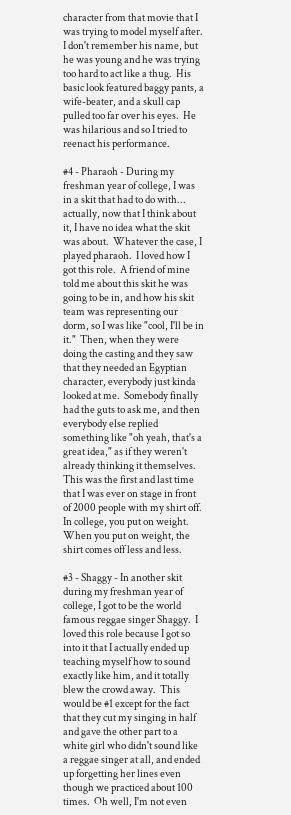character from that movie that I was trying to model myself after.  I don't remember his name, but he was young and he was trying too hard to act like a thug.  His basic look featured baggy pants, a wife-beater, and a skull cap pulled too far over his eyes.  He was hilarious and so I tried to reenact his performance.

#4 - Pharaoh - During my freshman year of college, I was in a skit that had to do with... actually, now that I think about it, I have no idea what the skit was about.  Whatever the case, I played pharaoh.  I loved how I got this role.  A friend of mine told me about this skit he was going to be in, and how his skit team was representing our dorm, so I was like "cool, I'll be in it."  Then, when they were doing the casting and they saw that they needed an Egyptian character, everybody just kinda looked at me.  Somebody finally had the guts to ask me, and then everybody else replied something like "oh yeah, that's a great idea," as if they weren't already thinking it themselves.  This was the first and last time that I was ever on stage in front of 2000 people with my shirt off.  In college, you put on weight.  When you put on weight, the shirt comes off less and less.

#3 - Shaggy - In another skit during my freshman year of college, I got to be the world famous reggae singer Shaggy.  I loved this role because I got so into it that I actually ended up teaching myself how to sound exactly like him, and it totally blew the crowd away.  This would be #1 except for the fact that they cut my singing in half and gave the other part to a white girl who didn't sound like a reggae singer at all, and ended up forgetting her lines even though we practiced about 100 times.  Oh well, I'm not even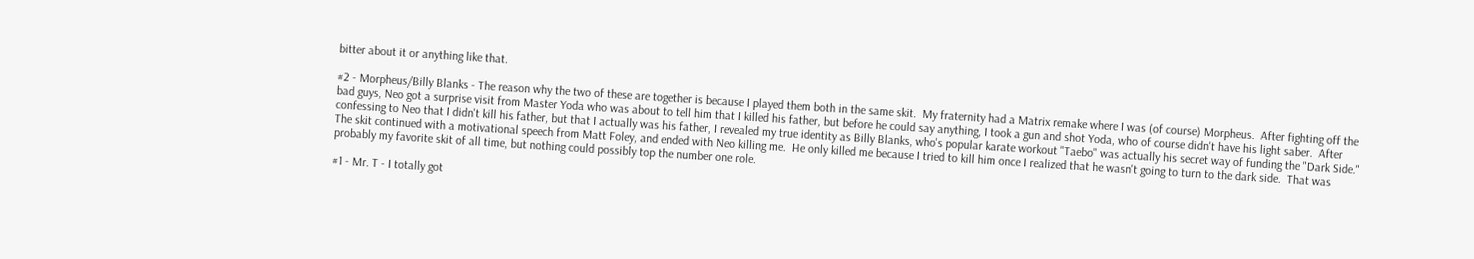bitter about it or anything like that.

#2 - Morpheus/Billy Blanks - The reason why the two of these are together is because I played them both in the same skit.  My fraternity had a Matrix remake where I was (of course) Morpheus.  After fighting off the bad guys, Neo got a surprise visit from Master Yoda who was about to tell him that I killed his father, but before he could say anything, I took a gun and shot Yoda, who of course didn't have his light saber.  After confessing to Neo that I didn't kill his father, but that I actually was his father, I revealed my true identity as Billy Blanks, who's popular karate workout "Taebo" was actually his secret way of funding the "Dark Side."  The skit continued with a motivational speech from Matt Foley, and ended with Neo killing me.  He only killed me because I tried to kill him once I realized that he wasn't going to turn to the dark side.  That was probably my favorite skit of all time, but nothing could possibly top the number one role.

#1 - Mr. T - I totally got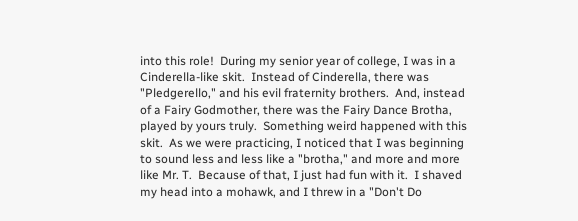into this role!  During my senior year of college, I was in a Cinderella-like skit.  Instead of Cinderella, there was "Pledgerello," and his evil fraternity brothers.  And, instead of a Fairy Godmother, there was the Fairy Dance Brotha, played by yours truly.  Something weird happened with this skit.  As we were practicing, I noticed that I was beginning to sound less and less like a "brotha," and more and more like Mr. T.  Because of that, I just had fun with it.  I shaved my head into a mohawk, and I threw in a "Don't Do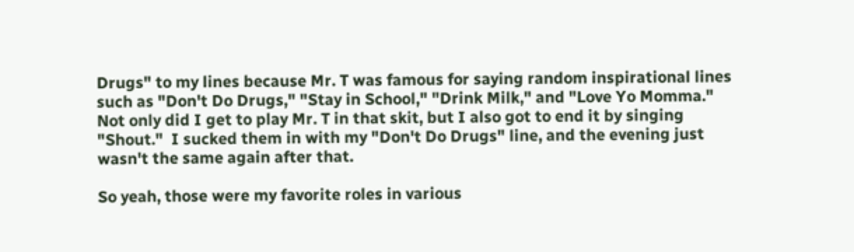Drugs" to my lines because Mr. T was famous for saying random inspirational lines such as "Don't Do Drugs," "Stay in School," "Drink Milk," and "Love Yo Momma."  Not only did I get to play Mr. T in that skit, but I also got to end it by singing "Shout."  I sucked them in with my "Don't Do Drugs" line, and the evening just wasn't the same again after that.

So yeah, those were my favorite roles in various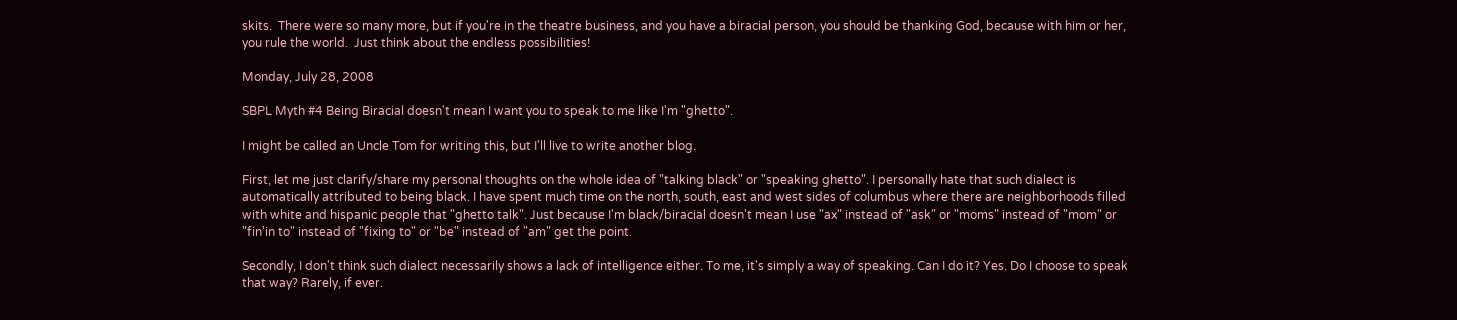skits.  There were so many more, but if you're in the theatre business, and you have a biracial person, you should be thanking God, because with him or her, you rule the world.  Just think about the endless possibilities!

Monday, July 28, 2008

SBPL Myth #4 Being Biracial doesn't mean I want you to speak to me like I'm "ghetto".

I might be called an Uncle Tom for writing this, but I'll live to write another blog.

First, let me just clarify/share my personal thoughts on the whole idea of "talking black" or "speaking ghetto". I personally hate that such dialect is automatically attributed to being black. I have spent much time on the north, south, east and west sides of columbus where there are neighborhoods filled with white and hispanic people that "ghetto talk". Just because I'm black/biracial doesn't mean I use "ax" instead of "ask" or "moms" instead of "mom" or "fin'in to" instead of "fixing to" or "be" instead of "am" get the point.

Secondly, I don't think such dialect necessarily shows a lack of intelligence either. To me, it's simply a way of speaking. Can I do it? Yes. Do I choose to speak that way? Rarely, if ever.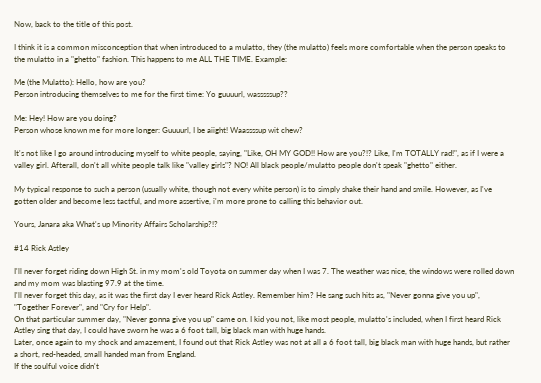Now, back to the title of this post.

I think it is a common misconception that when introduced to a mulatto, they (the mulatto) feels more comfortable when the person speaks to the mulatto in a "ghetto" fashion. This happens to me ALL THE TIME. Example:

Me (the Mulatto): Hello, how are you?
Person introducing themselves to me for the first time: Yo guuuurl, wasssssup??

Me: Hey! How are you doing?
Person whose known me for more longer: Guuuurl, I be aiight! Waassssup wit chew?

It's not like I go around introducing myself to white people, saying, "Like, OH MY GOD!! How are you?!? Like, I'm TOTALLY rad!", as if I were a valley girl. Afterall, don't all white people talk like "valley girls"? NO! All black people/mulatto people don't speak "ghetto" either.

My typical response to such a person (usually white, though not every white person) is to simply shake their hand and smile. However, as I've gotten older and become less tactful, and more assertive, i'm more prone to calling this behavior out.

Yours, Janara aka What's up Minority Affairs Scholarship?!?

#14 Rick Astley

I'll never forget riding down High St. in my mom's old Toyota on summer day when I was 7. The weather was nice, the windows were rolled down and my mom was blasting 97.9 at the time.
I'll never forget this day, as it was the first day I ever heard Rick Astley. Remember him? He sang such hits as, "Never gonna give you up", "Together Forever", and "Cry for Help".
On that particular summer day, "Never gonna give you up" came on. I kid you not, like most people, mulatto's included, when I first heard Rick Astley sing that day, I could have sworn he was a 6 foot tall, big black man with huge hands.
Later, once again to my shock and amazement, I found out that Rick Astley was not at all a 6 foot tall, big black man with huge hands, but rather a short, red-headed, small handed man from England.
If the soulful voice didn't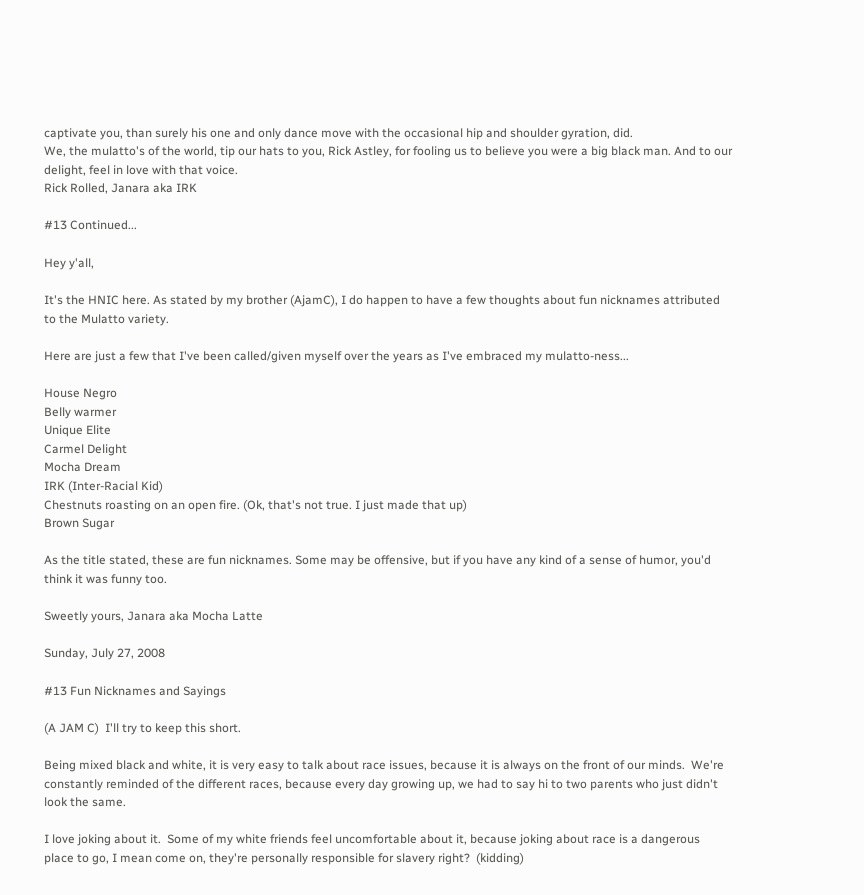captivate you, than surely his one and only dance move with the occasional hip and shoulder gyration, did.
We, the mulatto's of the world, tip our hats to you, Rick Astley, for fooling us to believe you were a big black man. And to our delight, feel in love with that voice.
Rick Rolled, Janara aka IRK

#13 Continued...

Hey y'all,

It's the HNIC here. As stated by my brother (AjamC), I do happen to have a few thoughts about fun nicknames attributed to the Mulatto variety.

Here are just a few that I've been called/given myself over the years as I've embraced my mulatto-ness...

House Negro
Belly warmer
Unique Elite
Carmel Delight
Mocha Dream
IRK (Inter-Racial Kid)
Chestnuts roasting on an open fire. (Ok, that's not true. I just made that up)
Brown Sugar

As the title stated, these are fun nicknames. Some may be offensive, but if you have any kind of a sense of humor, you'd think it was funny too.

Sweetly yours, Janara aka Mocha Latte

Sunday, July 27, 2008

#13 Fun Nicknames and Sayings

(A JAM C)  I'll try to keep this short.

Being mixed black and white, it is very easy to talk about race issues, because it is always on the front of our minds.  We're constantly reminded of the different races, because every day growing up, we had to say hi to two parents who just didn't look the same.

I love joking about it.  Some of my white friends feel uncomfortable about it, because joking about race is a dangerous place to go, I mean come on, they're personally responsible for slavery right?  (kidding)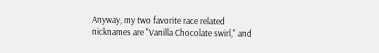Anyway, my two favorite race related nicknames are "Vanilla Chocolate swirl," and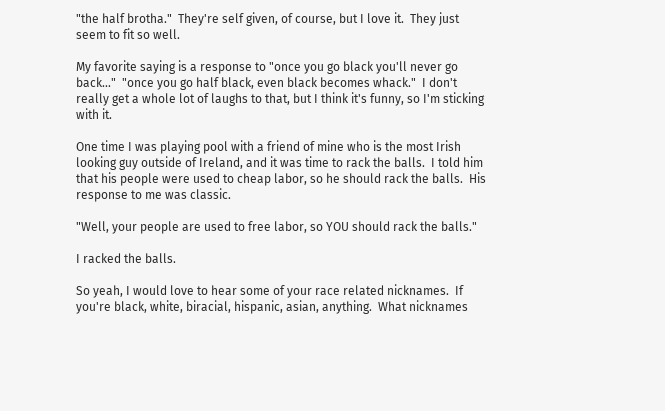"the half brotha."  They're self given, of course, but I love it.  They just seem to fit so well.

My favorite saying is a response to "once you go black you'll never go back..."  "once you go half black, even black becomes whack."  I don't really get a whole lot of laughs to that, but I think it's funny, so I'm sticking with it.

One time I was playing pool with a friend of mine who is the most Irish looking guy outside of Ireland, and it was time to rack the balls.  I told him that his people were used to cheap labor, so he should rack the balls.  His response to me was classic.

"Well, your people are used to free labor, so YOU should rack the balls."

I racked the balls.

So yeah, I would love to hear some of your race related nicknames.  If you're black, white, biracial, hispanic, asian, anything.  What nicknames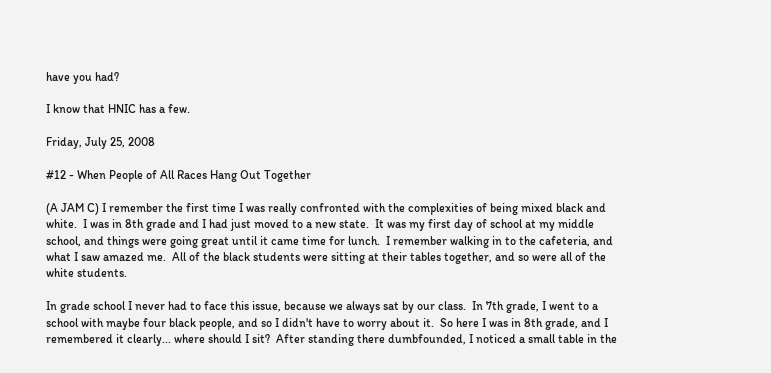have you had?

I know that HNIC has a few.

Friday, July 25, 2008

#12 - When People of All Races Hang Out Together

(A JAM C) I remember the first time I was really confronted with the complexities of being mixed black and white.  I was in 8th grade and I had just moved to a new state.  It was my first day of school at my middle school, and things were going great until it came time for lunch.  I remember walking in to the cafeteria, and what I saw amazed me.  All of the black students were sitting at their tables together, and so were all of the white students.

In grade school I never had to face this issue, because we always sat by our class.  In 7th grade, I went to a school with maybe four black people, and so I didn't have to worry about it.  So here I was in 8th grade, and I remembered it clearly... where should I sit?  After standing there dumbfounded, I noticed a small table in the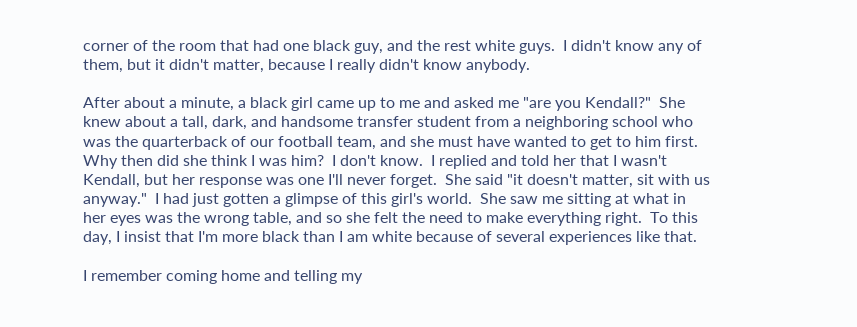corner of the room that had one black guy, and the rest white guys.  I didn't know any of them, but it didn't matter, because I really didn't know anybody.

After about a minute, a black girl came up to me and asked me "are you Kendall?"  She knew about a tall, dark, and handsome transfer student from a neighboring school who was the quarterback of our football team, and she must have wanted to get to him first.  Why then did she think I was him?  I don't know.  I replied and told her that I wasn't Kendall, but her response was one I'll never forget.  She said "it doesn't matter, sit with us anyway."  I had just gotten a glimpse of this girl's world.  She saw me sitting at what in her eyes was the wrong table, and so she felt the need to make everything right.  To this day, I insist that I'm more black than I am white because of several experiences like that.

I remember coming home and telling my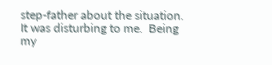step-father about the situation.  It was disturbing to me.  Being my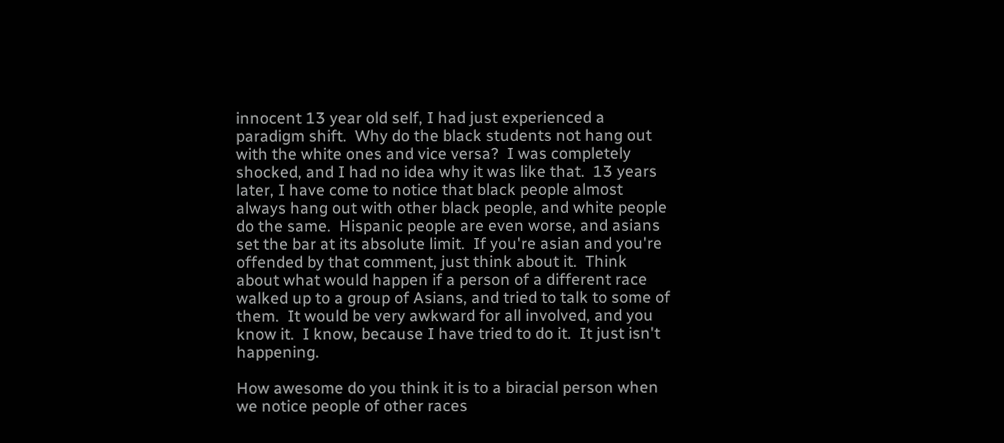innocent 13 year old self, I had just experienced a paradigm shift.  Why do the black students not hang out with the white ones and vice versa?  I was completely shocked, and I had no idea why it was like that.  13 years later, I have come to notice that black people almost always hang out with other black people, and white people do the same.  Hispanic people are even worse, and asians set the bar at its absolute limit.  If you're asian and you're offended by that comment, just think about it.  Think about what would happen if a person of a different race walked up to a group of Asians, and tried to talk to some of them.  It would be very awkward for all involved, and you know it.  I know, because I have tried to do it.  It just isn't happening.

How awesome do you think it is to a biracial person when we notice people of other races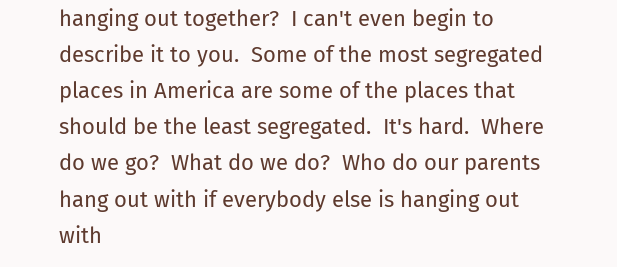hanging out together?  I can't even begin to describe it to you.  Some of the most segregated places in America are some of the places that should be the least segregated.  It's hard.  Where do we go?  What do we do?  Who do our parents hang out with if everybody else is hanging out with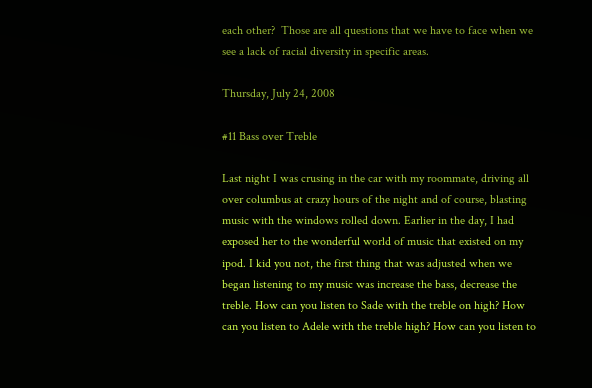each other?  Those are all questions that we have to face when we see a lack of racial diversity in specific areas.

Thursday, July 24, 2008

#11 Bass over Treble

Last night I was crusing in the car with my roommate, driving all over columbus at crazy hours of the night and of course, blasting music with the windows rolled down. Earlier in the day, I had exposed her to the wonderful world of music that existed on my ipod. I kid you not, the first thing that was adjusted when we began listening to my music was increase the bass, decrease the treble. How can you listen to Sade with the treble on high? How can you listen to Adele with the treble high? How can you listen to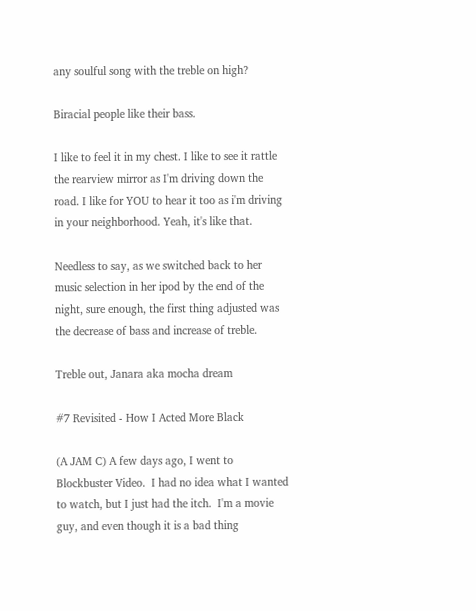any soulful song with the treble on high?

Biracial people like their bass.

I like to feel it in my chest. I like to see it rattle the rearview mirror as I'm driving down the road. I like for YOU to hear it too as i'm driving in your neighborhood. Yeah, it's like that.

Needless to say, as we switched back to her music selection in her ipod by the end of the night, sure enough, the first thing adjusted was the decrease of bass and increase of treble.

Treble out, Janara aka mocha dream

#7 Revisited - How I Acted More Black

(A JAM C) A few days ago, I went to Blockbuster Video.  I had no idea what I wanted to watch, but I just had the itch.  I'm a movie guy, and even though it is a bad thing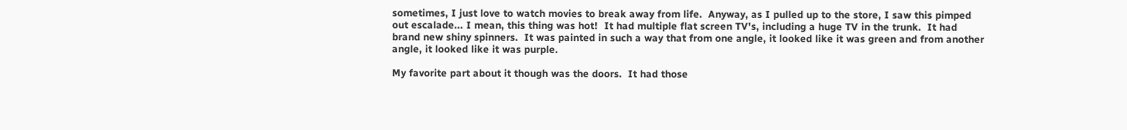sometimes, I just love to watch movies to break away from life.  Anyway, as I pulled up to the store, I saw this pimped out escalade... I mean, this thing was hot!  It had multiple flat screen TV's, including a huge TV in the trunk.  It had brand new shiny spinners.  It was painted in such a way that from one angle, it looked like it was green and from another angle, it looked like it was purple.

My favorite part about it though was the doors.  It had those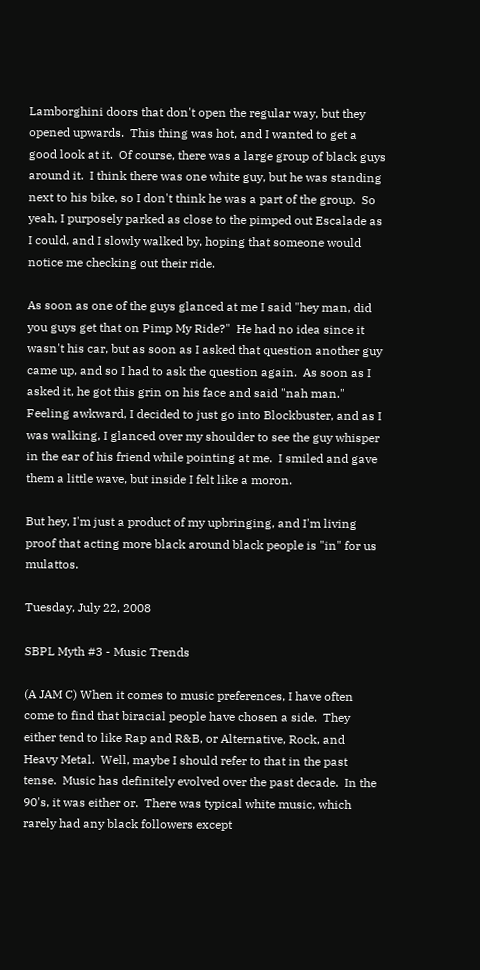Lamborghini doors that don't open the regular way, but they opened upwards.  This thing was hot, and I wanted to get a good look at it.  Of course, there was a large group of black guys around it.  I think there was one white guy, but he was standing next to his bike, so I don't think he was a part of the group.  So yeah, I purposely parked as close to the pimped out Escalade as I could, and I slowly walked by, hoping that someone would notice me checking out their ride.

As soon as one of the guys glanced at me I said "hey man, did you guys get that on Pimp My Ride?"  He had no idea since it wasn't his car, but as soon as I asked that question another guy came up, and so I had to ask the question again.  As soon as I asked it, he got this grin on his face and said "nah man."  Feeling awkward, I decided to just go into Blockbuster, and as I was walking, I glanced over my shoulder to see the guy whisper in the ear of his friend while pointing at me.  I smiled and gave them a little wave, but inside I felt like a moron.

But hey, I'm just a product of my upbringing, and I'm living proof that acting more black around black people is "in" for us mulattos.

Tuesday, July 22, 2008

SBPL Myth #3 - Music Trends

(A JAM C) When it comes to music preferences, I have often come to find that biracial people have chosen a side.  They either tend to like Rap and R&B, or Alternative, Rock, and Heavy Metal.  Well, maybe I should refer to that in the past tense.  Music has definitely evolved over the past decade.  In the 90's, it was either or.  There was typical white music, which rarely had any black followers except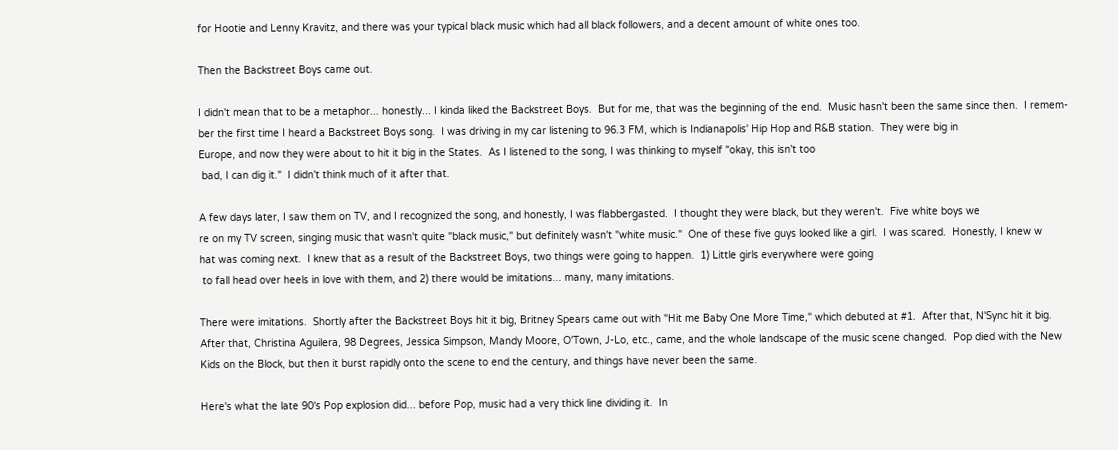for Hootie and Lenny Kravitz, and there was your typical black music which had all black followers, and a decent amount of white ones too.

Then the Backstreet Boys came out.

I didn't mean that to be a metaphor... honestly... I kinda liked the Backstreet Boys.  But for me, that was the beginning of the end.  Music hasn't been the same since then.  I remem-
ber the first time I heard a Backstreet Boys song.  I was driving in my car listening to 96.3 FM, which is Indianapolis' Hip Hop and R&B station.  They were big in
Europe, and now they were about to hit it big in the States.  As I listened to the song, I was thinking to myself "okay, this isn't too
 bad, I can dig it."  I didn't think much of it after that.

A few days later, I saw them on TV, and I recognized the song, and honestly, I was flabbergasted.  I thought they were black, but they weren't.  Five white boys we
re on my TV screen, singing music that wasn't quite "black music," but definitely wasn't "white music."  One of these five guys looked like a girl.  I was scared.  Honestly, I knew w
hat was coming next.  I knew that as a result of the Backstreet Boys, two things were going to happen.  1) Little girls everywhere were going
 to fall head over heels in love with them, and 2) there would be imitations... many, many imitations.

There were imitations.  Shortly after the Backstreet Boys hit it big, Britney Spears came out with "Hit me Baby One More Time," which debuted at #1.  After that, N'Sync hit it big.  After that, Christina Aguilera, 98 Degrees, Jessica Simpson, Mandy Moore, O'Town, J-Lo, etc., came, and the whole landscape of the music scene changed.  Pop died with the New Kids on the Block, but then it burst rapidly onto the scene to end the century, and things have never been the same.

Here's what the late 90's Pop explosion did... before Pop, music had a very thick line dividing it.  In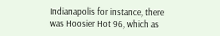Indianapolis for instance, there was Hoosier Hot 96, which as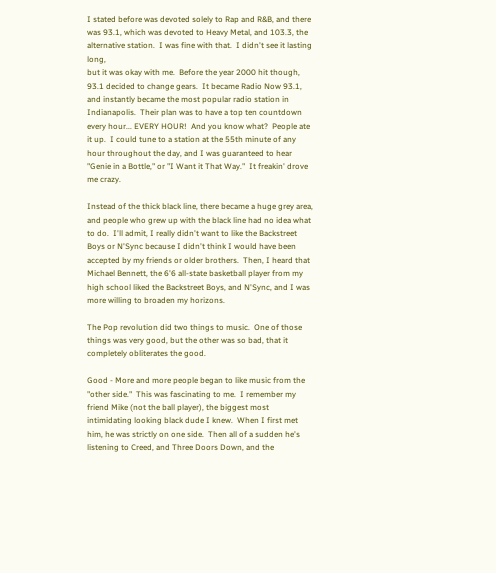I stated before was devoted solely to Rap and R&B, and there was 93.1, which was devoted to Heavy Metal, and 103.3, the alternative station.  I was fine with that.  I didn't see it lasting long,
but it was okay with me.  Before the year 2000 hit though, 93.1 decided to change gears.  It became Radio Now 93.1, and instantly became the most popular radio station in Indianapolis.  Their plan was to have a top ten countdown every hour... EVERY HOUR!  And you know what?  People ate it up.  I could tune to a station at the 55th minute of any hour throughout the day, and I was guaranteed to hear "Genie in a Bottle," or "I Want it That Way."  It freakin' drove me crazy.

Instead of the thick black line, there became a huge grey area, and people who grew up with the black line had no idea what to do.  I'll admit, I really didn't want to like the Backstreet Boys or N'Sync because I didn't think I would have been accepted by my friends or older brothers.  Then, I heard that Michael Bennett, the 6'6 all-state basketball player from my high school liked the Backstreet Boys, and N'Sync, and I was more willing to broaden my horizons.

The Pop revolution did two things to music.  One of those things was very good, but the other was so bad, that it completely obliterates the good.

Good - More and more people began to like music from the "other side."  This was fascinating to me.  I remember my friend Mike (not the ball player), the biggest most intimidating looking black dude I knew.  When I first met him, he was strictly on one side.  Then all of a sudden he's listening to Creed, and Three Doors Down, and the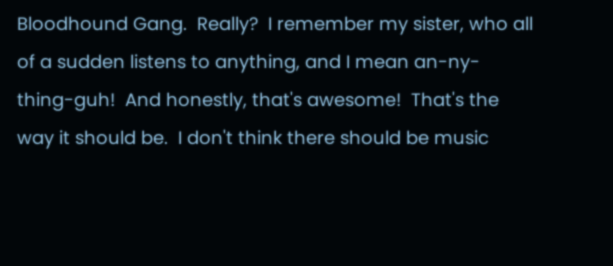Bloodhound Gang.  Really?  I remember my sister, who all of a sudden listens to anything, and I mean an-ny-thing-guh!  And honestly, that's awesome!  That's the way it should be.  I don't think there should be music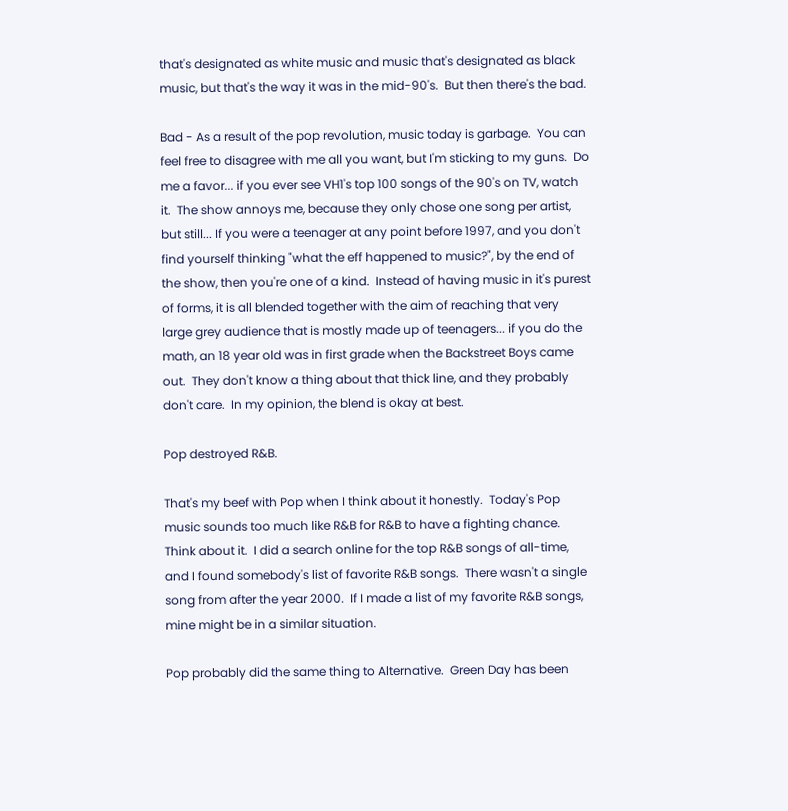that's designated as white music and music that's designated as black music, but that's the way it was in the mid-90's.  But then there's the bad.

Bad - As a result of the pop revolution, music today is garbage.  You can feel free to disagree with me all you want, but I'm sticking to my guns.  Do me a favor... if you ever see VH1's top 100 songs of the 90's on TV, watch it.  The show annoys me, because they only chose one song per artist, but still... If you were a teenager at any point before 1997, and you don't find yourself thinking "what the eff happened to music?", by the end of the show, then you're one of a kind.  Instead of having music in it's purest of forms, it is all blended together with the aim of reaching that very large grey audience that is mostly made up of teenagers... if you do the math, an 18 year old was in first grade when the Backstreet Boys came out.  They don't know a thing about that thick line, and they probably don't care.  In my opinion, the blend is okay at best.

Pop destroyed R&B.

That's my beef with Pop when I think about it honestly.  Today's Pop music sounds too much like R&B for R&B to have a fighting chance.  Think about it.  I did a search online for the top R&B songs of all-time, and I found somebody's list of favorite R&B songs.  There wasn't a single song from after the year 2000.  If I made a list of my favorite R&B songs, mine might be in a similar situation.

Pop probably did the same thing to Alternative.  Green Day has been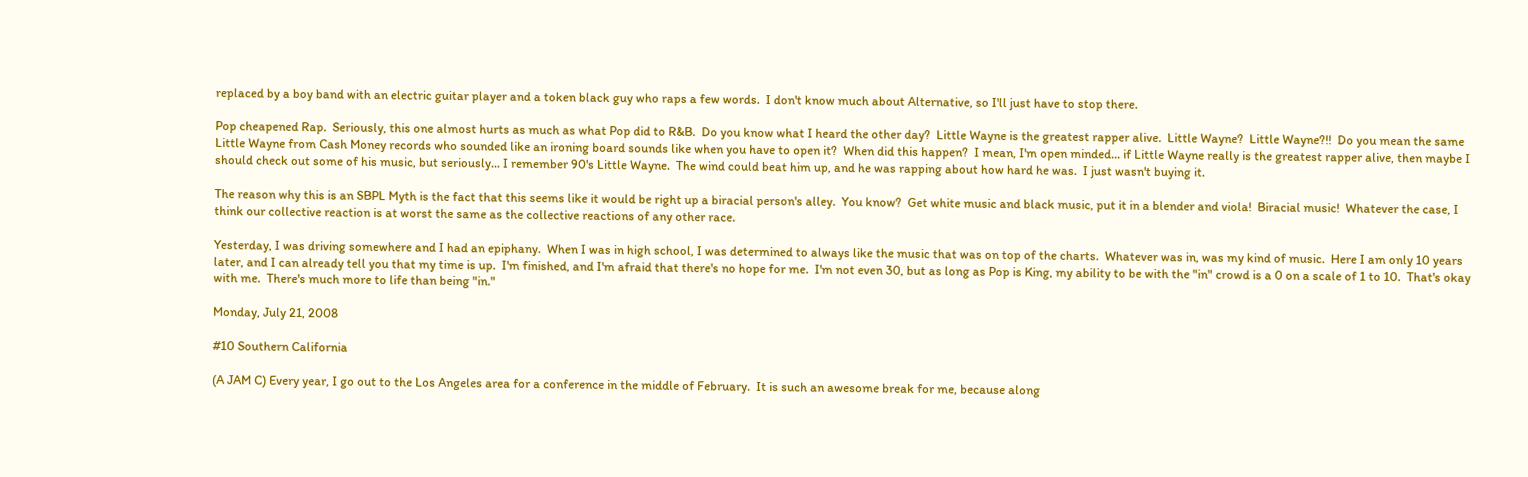replaced by a boy band with an electric guitar player and a token black guy who raps a few words.  I don't know much about Alternative, so I'll just have to stop there.

Pop cheapened Rap.  Seriously, this one almost hurts as much as what Pop did to R&B.  Do you know what I heard the other day?  Little Wayne is the greatest rapper alive.  Little Wayne?  Little Wayne?!!  Do you mean the same Little Wayne from Cash Money records who sounded like an ironing board sounds like when you have to open it?  When did this happen?  I mean, I'm open minded... if Little Wayne really is the greatest rapper alive, then maybe I should check out some of his music, but seriously... I remember 90's Little Wayne.  The wind could beat him up, and he was rapping about how hard he was.  I just wasn't buying it.

The reason why this is an SBPL Myth is the fact that this seems like it would be right up a biracial person's alley.  You know?  Get white music and black music, put it in a blender and viola!  Biracial music!  Whatever the case, I think our collective reaction is at worst the same as the collective reactions of any other race.

Yesterday, I was driving somewhere and I had an epiphany.  When I was in high school, I was determined to always like the music that was on top of the charts.  Whatever was in, was my kind of music.  Here I am only 10 years later, and I can already tell you that my time is up.  I'm finished, and I'm afraid that there's no hope for me.  I'm not even 30, but as long as Pop is King, my ability to be with the "in" crowd is a 0 on a scale of 1 to 10.  That's okay with me.  There's much more to life than being "in."

Monday, July 21, 2008

#10 Southern California

(A JAM C) Every year, I go out to the Los Angeles area for a conference in the middle of February.  It is such an awesome break for me, because along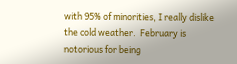with 95% of minorities, I really dislike the cold weather.  February is notorious for being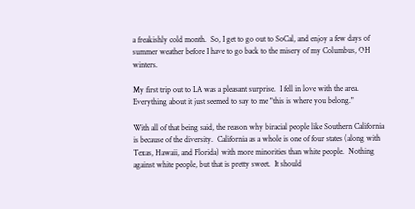a freakishly cold month.  So, I get to go out to SoCal, and enjoy a few days of summer weather before I have to go back to the misery of my Columbus, OH winters.

My first trip out to LA was a pleasant surprise.  I fell in love with the area.  Everything about it just seemed to say to me "this is where you belong."

With all of that being said, the reason why biracial people like Southern California is because of the diversity.  California as a whole is one of four states (along with Texas, Hawaii, and Florida) with more minorities than white people.  Nothing against white people, but that is pretty sweet.  It should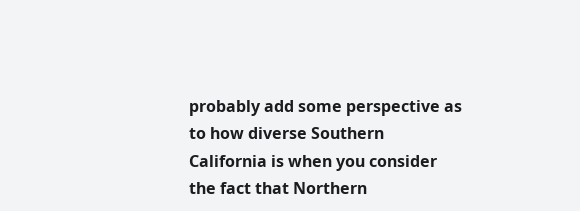probably add some perspective as to how diverse Southern California is when you consider the fact that Northern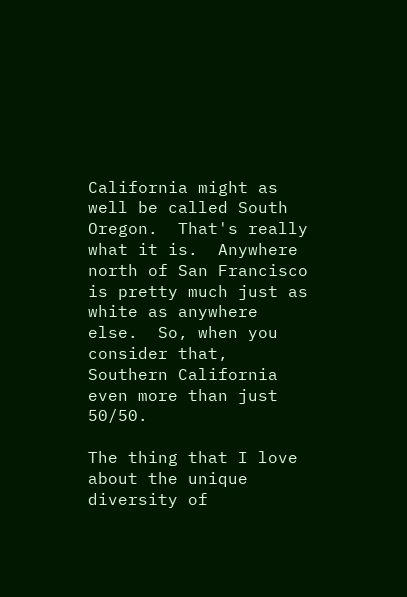California might as well be called South Oregon.  That's really what it is.  Anywhere north of San Francisco is pretty much just as white as anywhere else.  So, when you consider that, Southern California even more than just 50/50.

The thing that I love about the unique diversity of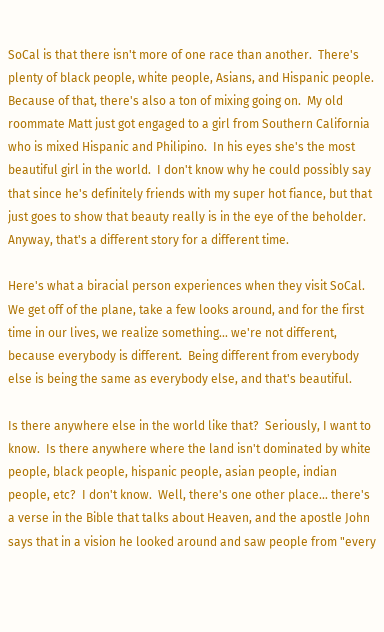SoCal is that there isn't more of one race than another.  There's plenty of black people, white people, Asians, and Hispanic people.  Because of that, there's also a ton of mixing going on.  My old roommate Matt just got engaged to a girl from Southern California who is mixed Hispanic and Philipino.  In his eyes she's the most beautiful girl in the world.  I don't know why he could possibly say that since he's definitely friends with my super hot fiance, but that just goes to show that beauty really is in the eye of the beholder.  Anyway, that's a different story for a different time.

Here's what a biracial person experiences when they visit SoCal.  We get off of the plane, take a few looks around, and for the first time in our lives, we realize something... we're not different, because everybody is different.  Being different from everybody else is being the same as everybody else, and that's beautiful.

Is there anywhere else in the world like that?  Seriously, I want to know.  Is there anywhere where the land isn't dominated by white people, black people, hispanic people, asian people, indian people, etc?  I don't know.  Well, there's one other place... there's a verse in the Bible that talks about Heaven, and the apostle John says that in a vision he looked around and saw people from "every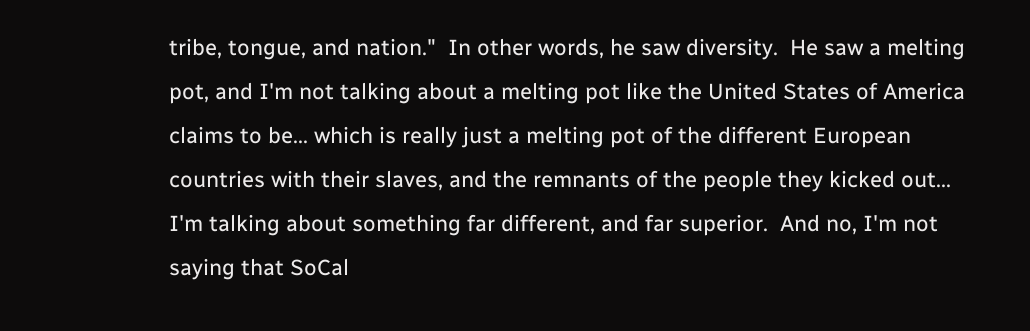tribe, tongue, and nation."  In other words, he saw diversity.  He saw a melting pot, and I'm not talking about a melting pot like the United States of America claims to be... which is really just a melting pot of the different European countries with their slaves, and the remnants of the people they kicked out... I'm talking about something far different, and far superior.  And no, I'm not saying that SoCal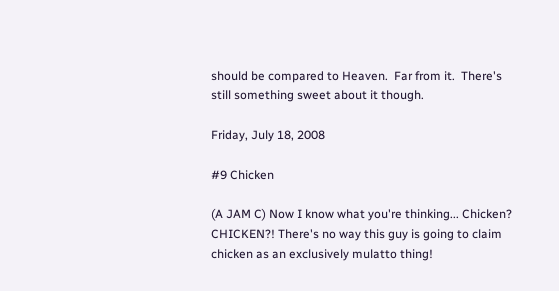should be compared to Heaven.  Far from it.  There's still something sweet about it though.

Friday, July 18, 2008

#9 Chicken

(A JAM C) Now I know what you're thinking... Chicken? CHICKEN?! There's no way this guy is going to claim chicken as an exclusively mulatto thing!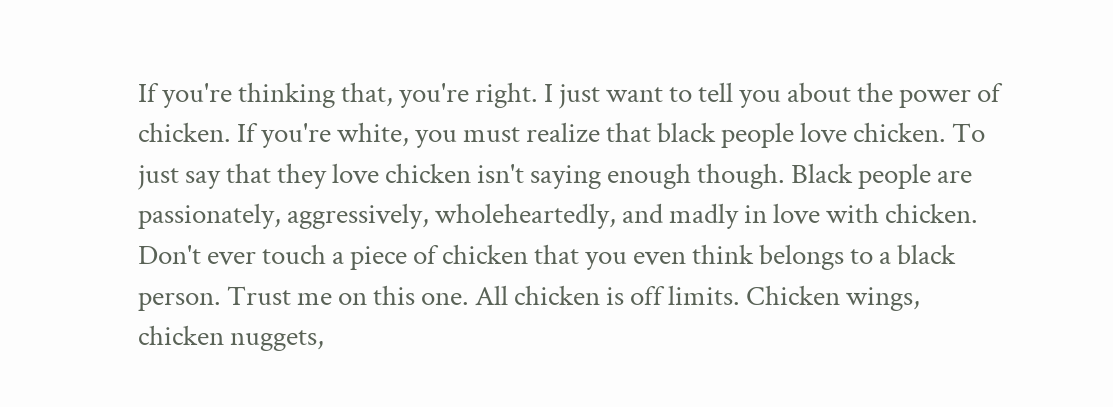If you're thinking that, you're right. I just want to tell you about the power of chicken. If you're white, you must realize that black people love chicken. To just say that they love chicken isn't saying enough though. Black people are passionately, aggressively, wholeheartedly, and madly in love with chicken. Don't ever touch a piece of chicken that you even think belongs to a black person. Trust me on this one. All chicken is off limits. Chicken wings, chicken nuggets,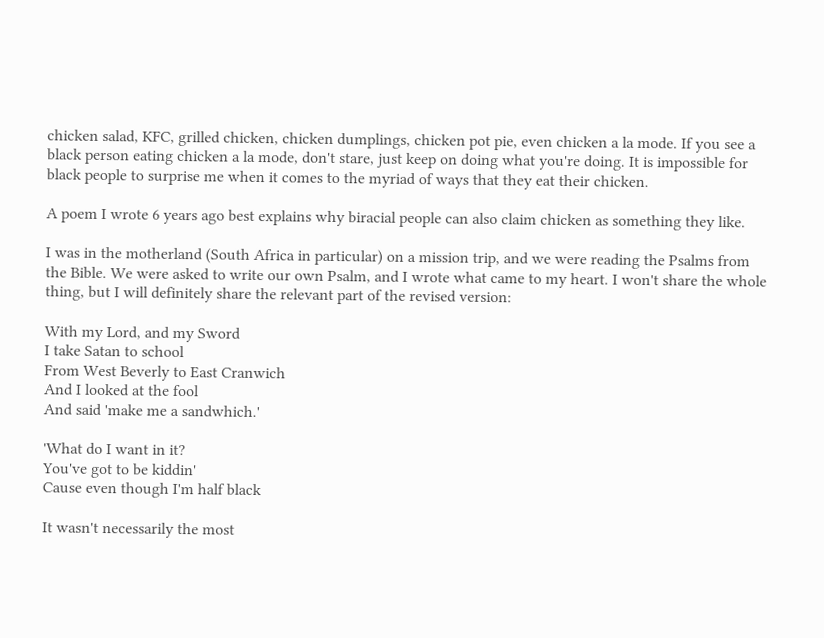chicken salad, KFC, grilled chicken, chicken dumplings, chicken pot pie, even chicken a la mode. If you see a black person eating chicken a la mode, don't stare, just keep on doing what you're doing. It is impossible for black people to surprise me when it comes to the myriad of ways that they eat their chicken.

A poem I wrote 6 years ago best explains why biracial people can also claim chicken as something they like.

I was in the motherland (South Africa in particular) on a mission trip, and we were reading the Psalms from the Bible. We were asked to write our own Psalm, and I wrote what came to my heart. I won't share the whole thing, but I will definitely share the relevant part of the revised version:

With my Lord, and my Sword
I take Satan to school
From West Beverly to East Cranwich
And I looked at the fool
And said 'make me a sandwhich.'

'What do I want in it?
You've got to be kiddin'
Cause even though I'm half black

It wasn't necessarily the most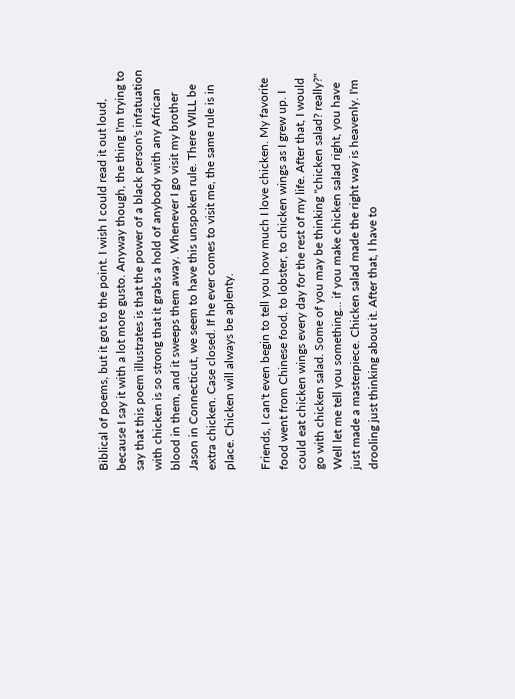Biblical of poems, but it got to the point. I wish I could read it out loud, because I say it with a lot more gusto. Anyway though, the thing I'm trying to say that this poem illustrates is that the power of a black person's infatuation with chicken is so strong that it grabs a hold of anybody with any African blood in them, and it sweeps them away. Whenever I go visit my brother Jason in Connecticut, we seem to have this unspoken rule. There WILL be extra chicken. Case closed. If he ever comes to visit me, the same rule is in place. Chicken will always be aplenty.

Friends, I can't even begin to tell you how much I love chicken. My favorite food went from Chinese food, to lobster, to chicken wings as I grew up. I could eat chicken wings every day for the rest of my life. After that, I would go with chicken salad. Some of you may be thinking "chicken salad? really?" Well let me tell you something... if you make chicken salad right, you have just made a masterpiece. Chicken salad made the right way is heavenly. I'm drooling just thinking about it. After that, I have to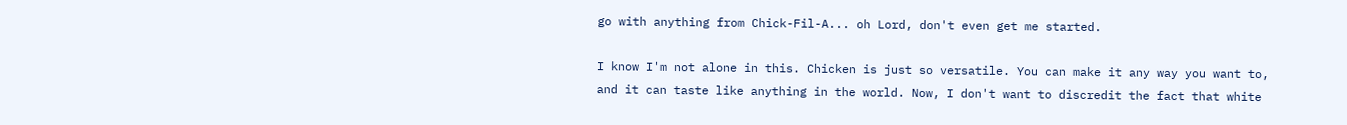go with anything from Chick-Fil-A... oh Lord, don't even get me started.

I know I'm not alone in this. Chicken is just so versatile. You can make it any way you want to, and it can taste like anything in the world. Now, I don't want to discredit the fact that white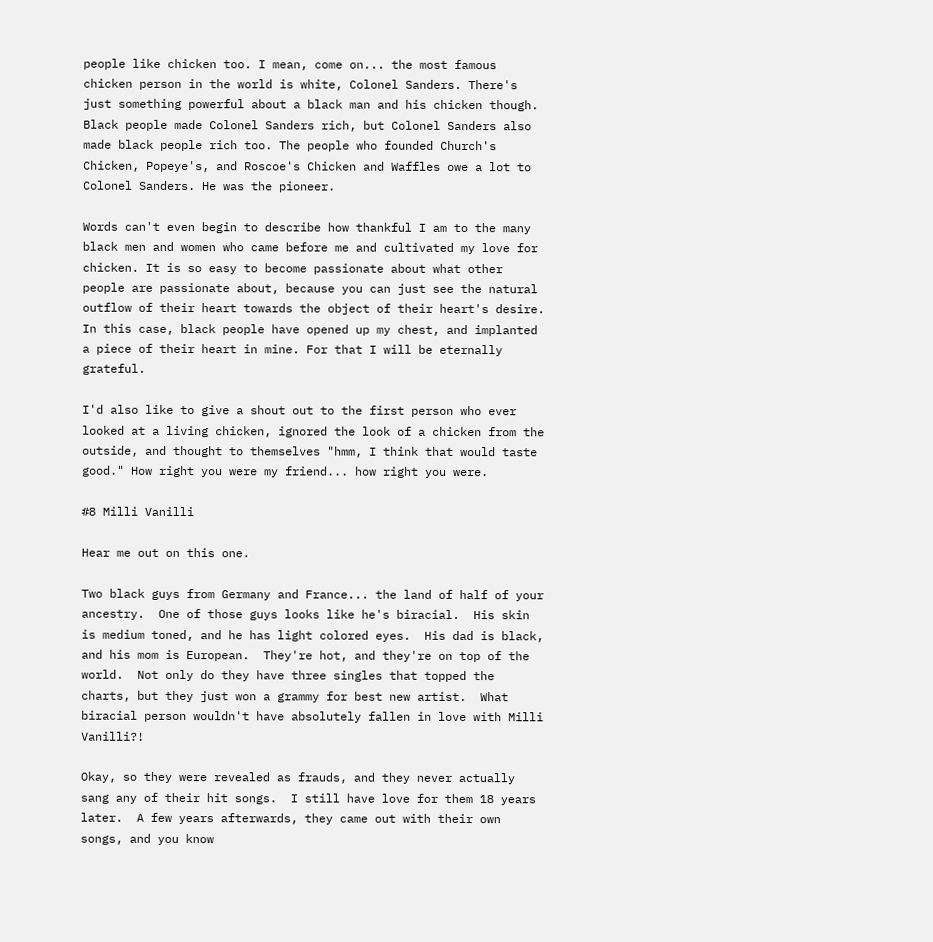people like chicken too. I mean, come on... the most famous chicken person in the world is white, Colonel Sanders. There's just something powerful about a black man and his chicken though. Black people made Colonel Sanders rich, but Colonel Sanders also made black people rich too. The people who founded Church's Chicken, Popeye's, and Roscoe's Chicken and Waffles owe a lot to Colonel Sanders. He was the pioneer.

Words can't even begin to describe how thankful I am to the many black men and women who came before me and cultivated my love for chicken. It is so easy to become passionate about what other people are passionate about, because you can just see the natural outflow of their heart towards the object of their heart's desire. In this case, black people have opened up my chest, and implanted a piece of their heart in mine. For that I will be eternally grateful.

I'd also like to give a shout out to the first person who ever looked at a living chicken, ignored the look of a chicken from the outside, and thought to themselves "hmm, I think that would taste good." How right you were my friend... how right you were.

#8 Milli Vanilli

Hear me out on this one.

Two black guys from Germany and France... the land of half of your ancestry.  One of those guys looks like he's biracial.  His skin is medium toned, and he has light colored eyes.  His dad is black, and his mom is European.  They're hot, and they're on top of the world.  Not only do they have three singles that topped the charts, but they just won a grammy for best new artist.  What biracial person wouldn't have absolutely fallen in love with Milli Vanilli?!

Okay, so they were revealed as frauds, and they never actually sang any of their hit songs.  I still have love for them 18 years later.  A few years afterwards, they came out with their own songs, and you know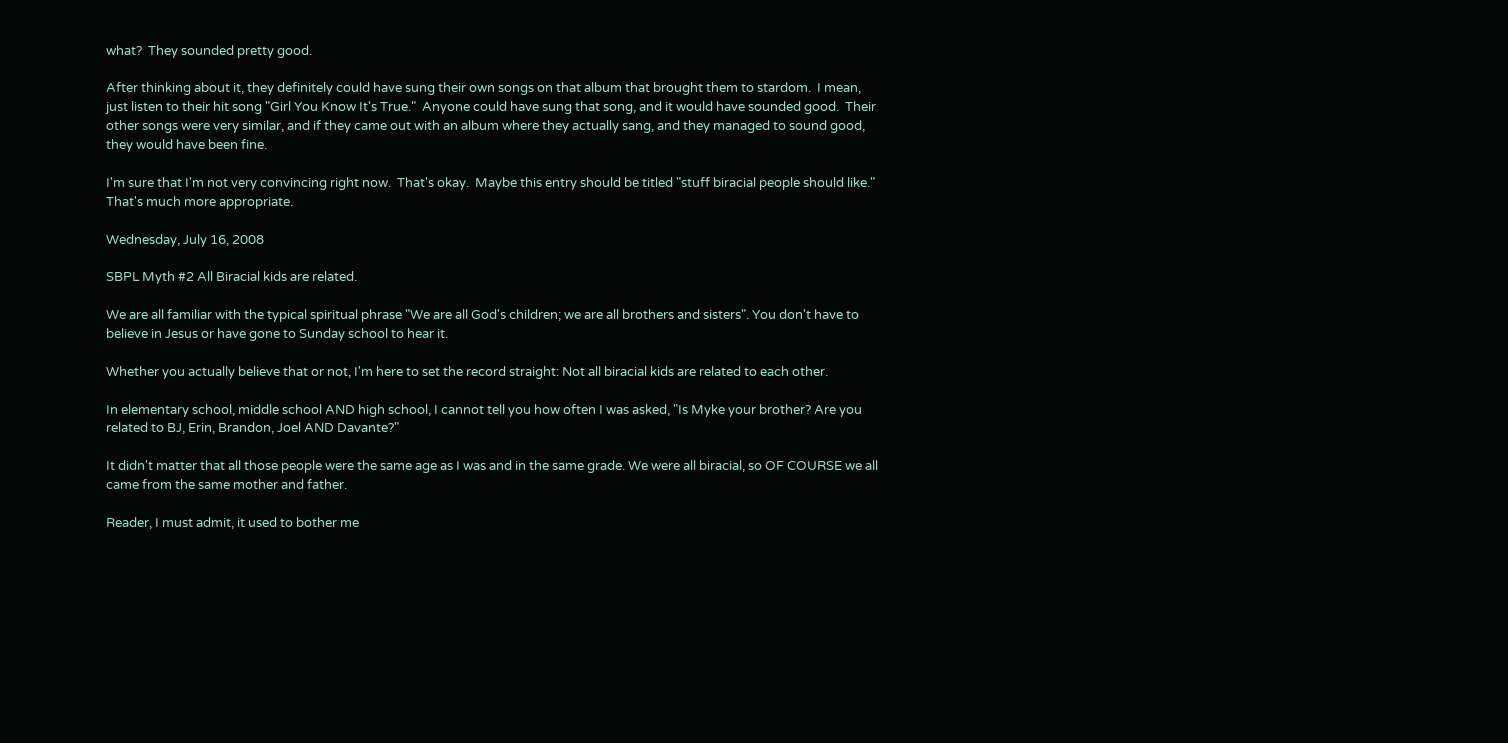what?  They sounded pretty good.

After thinking about it, they definitely could have sung their own songs on that album that brought them to stardom.  I mean, just listen to their hit song "Girl You Know It's True."  Anyone could have sung that song, and it would have sounded good.  Their other songs were very similar, and if they came out with an album where they actually sang, and they managed to sound good, they would have been fine.

I'm sure that I'm not very convincing right now.  That's okay.  Maybe this entry should be titled "stuff biracial people should like."  That's much more appropriate.

Wednesday, July 16, 2008

SBPL Myth #2 All Biracial kids are related.

We are all familiar with the typical spiritual phrase "We are all God's children; we are all brothers and sisters". You don't have to believe in Jesus or have gone to Sunday school to hear it.

Whether you actually believe that or not, I'm here to set the record straight: Not all biracial kids are related to each other.

In elementary school, middle school AND high school, I cannot tell you how often I was asked, "Is Myke your brother? Are you related to BJ, Erin, Brandon, Joel AND Davante?"

It didn't matter that all those people were the same age as I was and in the same grade. We were all biracial, so OF COURSE we all came from the same mother and father.

Reader, I must admit, it used to bother me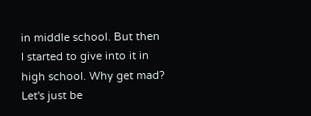in middle school. But then I started to give into it in high school. Why get mad? Let's just be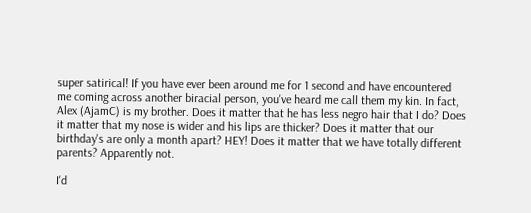super satirical! If you have ever been around me for 1 second and have encountered me coming across another biracial person, you've heard me call them my kin. In fact, Alex (AjamC) is my brother. Does it matter that he has less negro hair that I do? Does it matter that my nose is wider and his lips are thicker? Does it matter that our birthday's are only a month apart? HEY! Does it matter that we have totally different parents? Apparently not.

I'd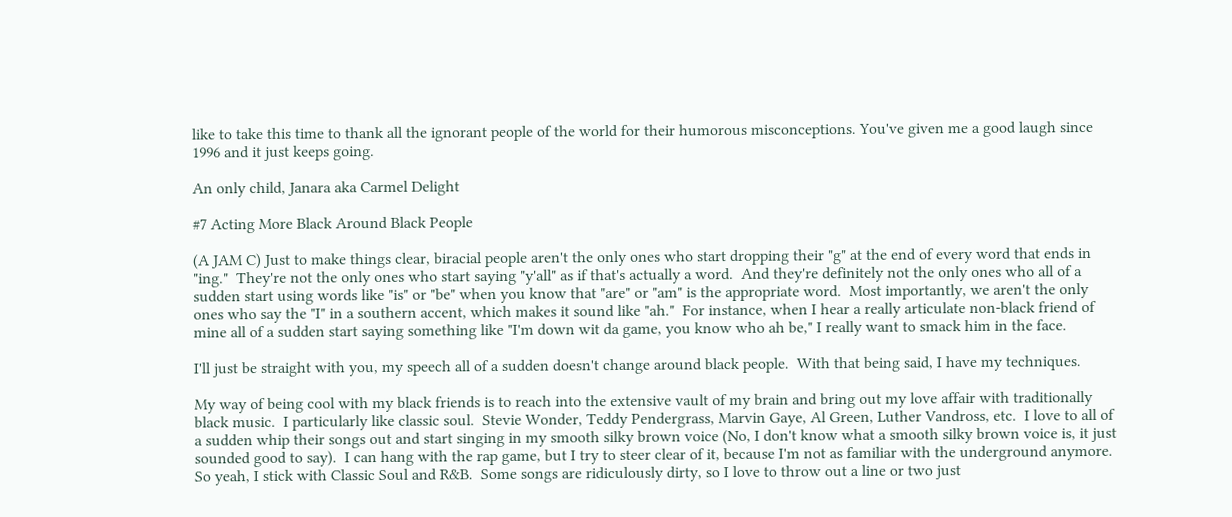like to take this time to thank all the ignorant people of the world for their humorous misconceptions. You've given me a good laugh since 1996 and it just keeps going.

An only child, Janara aka Carmel Delight

#7 Acting More Black Around Black People

(A JAM C) Just to make things clear, biracial people aren't the only ones who start dropping their "g" at the end of every word that ends in "ing."  They're not the only ones who start saying "y'all" as if that's actually a word.  And they're definitely not the only ones who all of a sudden start using words like "is" or "be" when you know that "are" or "am" is the appropriate word.  Most importantly, we aren't the only ones who say the "I" in a southern accent, which makes it sound like "ah."  For instance, when I hear a really articulate non-black friend of mine all of a sudden start saying something like "I'm down wit da game, you know who ah be," I really want to smack him in the face.

I'll just be straight with you, my speech all of a sudden doesn't change around black people.  With that being said, I have my techniques.

My way of being cool with my black friends is to reach into the extensive vault of my brain and bring out my love affair with traditionally black music.  I particularly like classic soul.  Stevie Wonder, Teddy Pendergrass, Marvin Gaye, Al Green, Luther Vandross, etc.  I love to all of a sudden whip their songs out and start singing in my smooth silky brown voice (No, I don't know what a smooth silky brown voice is, it just sounded good to say).  I can hang with the rap game, but I try to steer clear of it, because I'm not as familiar with the underground anymore.  So yeah, I stick with Classic Soul and R&B.  Some songs are ridiculously dirty, so I love to throw out a line or two just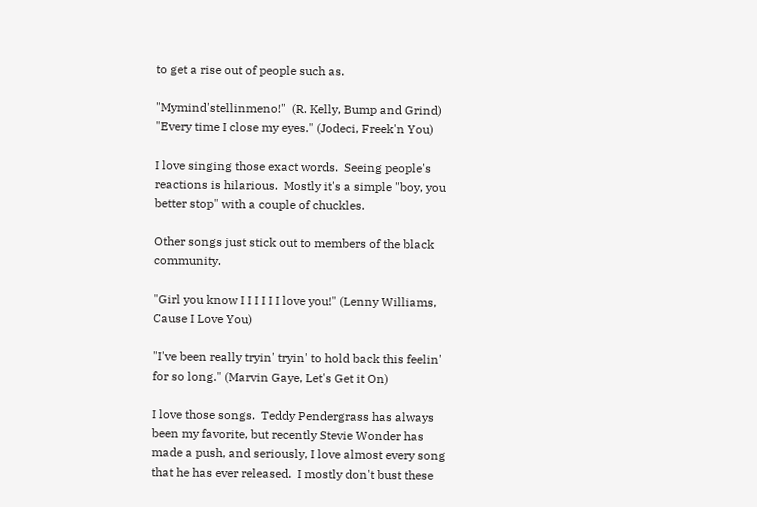to get a rise out of people such as.

"Mymind'stellinmeno!"  (R. Kelly, Bump and Grind)
"Every time I close my eyes." (Jodeci, Freek'n You)

I love singing those exact words.  Seeing people's reactions is hilarious.  Mostly it's a simple "boy, you better stop" with a couple of chuckles.

Other songs just stick out to members of the black community.

"Girl you know I I I I I I love you!" (Lenny Williams, Cause I Love You)

"I've been really tryin' tryin' to hold back this feelin' for so long." (Marvin Gaye, Let's Get it On)

I love those songs.  Teddy Pendergrass has always been my favorite, but recently Stevie Wonder has made a push, and seriously, I love almost every song that he has ever released.  I mostly don't bust these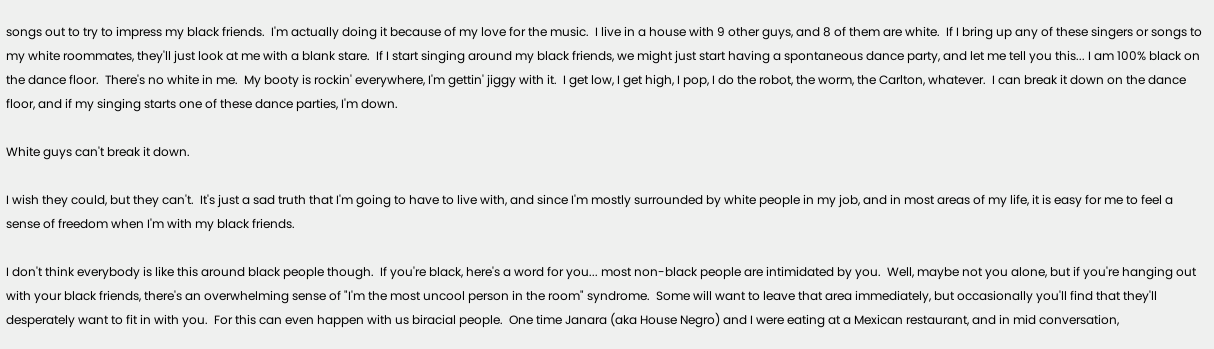songs out to try to impress my black friends.  I'm actually doing it because of my love for the music.  I live in a house with 9 other guys, and 8 of them are white.  If I bring up any of these singers or songs to my white roommates, they'll just look at me with a blank stare.  If I start singing around my black friends, we might just start having a spontaneous dance party, and let me tell you this... I am 100% black on the dance floor.  There's no white in me.  My booty is rockin' everywhere, I'm gettin' jiggy with it.  I get low, I get high, I pop, I do the robot, the worm, the Carlton, whatever.  I can break it down on the dance floor, and if my singing starts one of these dance parties, I'm down.

White guys can't break it down.

I wish they could, but they can't.  It's just a sad truth that I'm going to have to live with, and since I'm mostly surrounded by white people in my job, and in most areas of my life, it is easy for me to feel a sense of freedom when I'm with my black friends.

I don't think everybody is like this around black people though.  If you're black, here's a word for you... most non-black people are intimidated by you.  Well, maybe not you alone, but if you're hanging out with your black friends, there's an overwhelming sense of "I'm the most uncool person in the room" syndrome.  Some will want to leave that area immediately, but occasionally you'll find that they'll desperately want to fit in with you.  For this can even happen with us biracial people.  One time Janara (aka House Negro) and I were eating at a Mexican restaurant, and in mid conversation,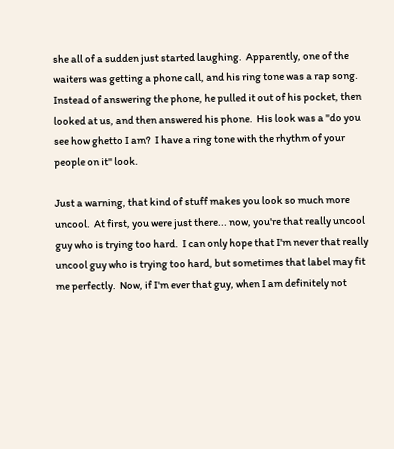she all of a sudden just started laughing.  Apparently, one of the waiters was getting a phone call, and his ring tone was a rap song.  Instead of answering the phone, he pulled it out of his pocket, then looked at us, and then answered his phone.  His look was a "do you see how ghetto I am?  I have a ring tone with the rhythm of your people on it" look.

Just a warning, that kind of stuff makes you look so much more uncool.  At first, you were just there... now, you're that really uncool guy who is trying too hard.  I can only hope that I'm never that really uncool guy who is trying too hard, but sometimes that label may fit me perfectly.  Now, if I'm ever that guy, when I am definitely not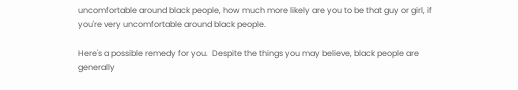uncomfortable around black people, how much more likely are you to be that guy or girl, if you're very uncomfortable around black people.

Here's a possible remedy for you.  Despite the things you may believe, black people are generally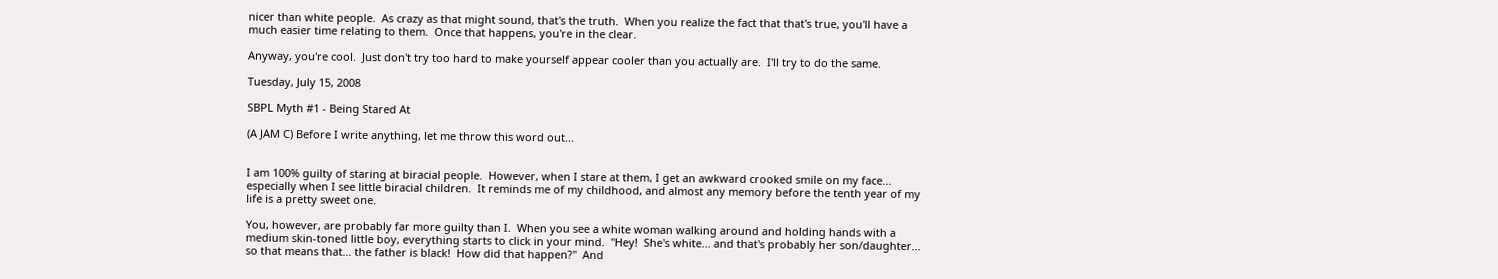nicer than white people.  As crazy as that might sound, that's the truth.  When you realize the fact that that's true, you'll have a much easier time relating to them.  Once that happens, you're in the clear.

Anyway, you're cool.  Just don't try too hard to make yourself appear cooler than you actually are.  I'll try to do the same.

Tuesday, July 15, 2008

SBPL Myth #1 - Being Stared At

(A JAM C) Before I write anything, let me throw this word out...


I am 100% guilty of staring at biracial people.  However, when I stare at them, I get an awkward crooked smile on my face... especially when I see little biracial children.  It reminds me of my childhood, and almost any memory before the tenth year of my life is a pretty sweet one.

You, however, are probably far more guilty than I.  When you see a white woman walking around and holding hands with a medium skin-toned little boy, everything starts to click in your mind.  "Hey!  She's white... and that's probably her son/daughter... so that means that... the father is black!  How did that happen?"  And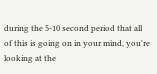during the 5-10 second period that all of this is going on in your mind, you're looking at the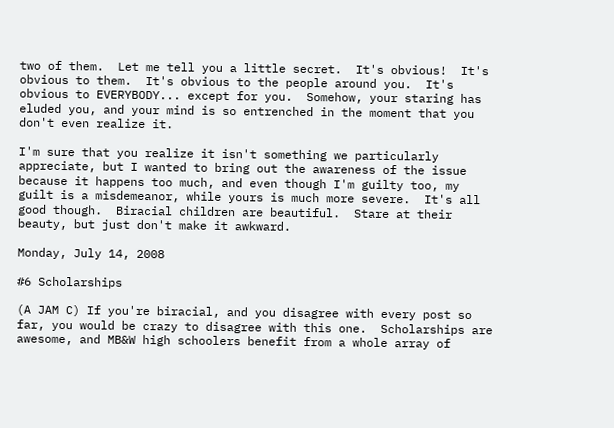two of them.  Let me tell you a little secret.  It's obvious!  It's obvious to them.  It's obvious to the people around you.  It's obvious to EVERYBODY... except for you.  Somehow, your staring has eluded you, and your mind is so entrenched in the moment that you don't even realize it.

I'm sure that you realize it isn't something we particularly appreciate, but I wanted to bring out the awareness of the issue because it happens too much, and even though I'm guilty too, my guilt is a misdemeanor, while yours is much more severe.  It's all good though.  Biracial children are beautiful.  Stare at their beauty, but just don't make it awkward.

Monday, July 14, 2008

#6 Scholarships

(A JAM C) If you're biracial, and you disagree with every post so far, you would be crazy to disagree with this one.  Scholarships are awesome, and MB&W high schoolers benefit from a whole array of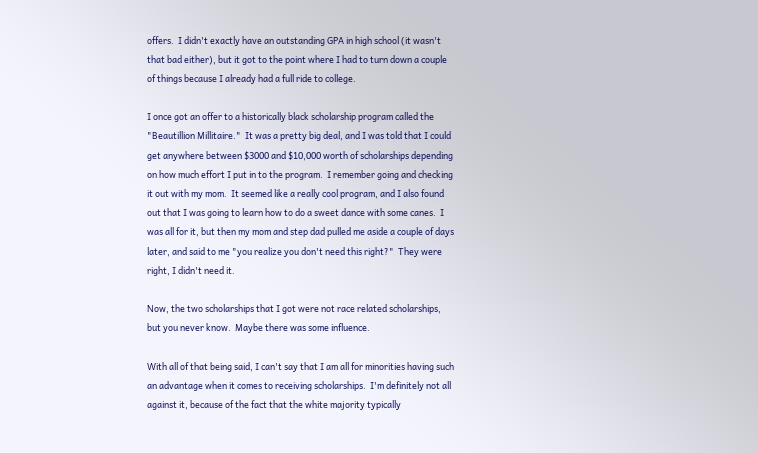offers.  I didn't exactly have an outstanding GPA in high school (it wasn't that bad either), but it got to the point where I had to turn down a couple of things because I already had a full ride to college.

I once got an offer to a historically black scholarship program called the "Beautillion Millitaire."  It was a pretty big deal, and I was told that I could get anywhere between $3000 and $10,000 worth of scholarships depending on how much effort I put in to the program.  I remember going and checking it out with my mom.  It seemed like a really cool program, and I also found out that I was going to learn how to do a sweet dance with some canes.  I was all for it, but then my mom and step dad pulled me aside a couple of days later, and said to me "you realize you don't need this right?"  They were right, I didn't need it.

Now, the two scholarships that I got were not race related scholarships, but you never know.  Maybe there was some influence.

With all of that being said, I can't say that I am all for minorities having such an advantage when it comes to receiving scholarships.  I'm definitely not all against it, because of the fact that the white majority typically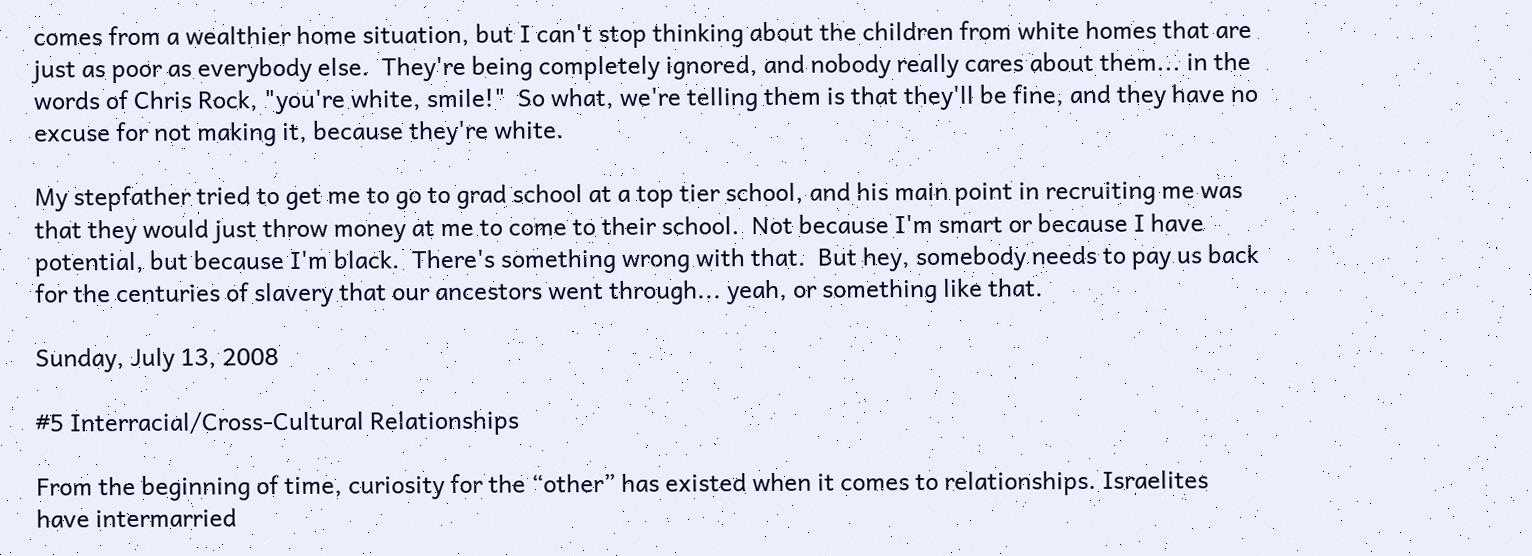comes from a wealthier home situation, but I can't stop thinking about the children from white homes that are just as poor as everybody else.  They're being completely ignored, and nobody really cares about them... in the words of Chris Rock, "you're white, smile!"  So what, we're telling them is that they'll be fine, and they have no excuse for not making it, because they're white.

My stepfather tried to get me to go to grad school at a top tier school, and his main point in recruiting me was that they would just throw money at me to come to their school.  Not because I'm smart or because I have potential, but because I'm black.  There's something wrong with that.  But hey, somebody needs to pay us back for the centuries of slavery that our ancestors went through... yeah, or something like that.

Sunday, July 13, 2008

#5 Interracial/Cross-Cultural Relationships

From the beginning of time, curiosity for the “other” has existed when it comes to relationships. Israelites have intermarried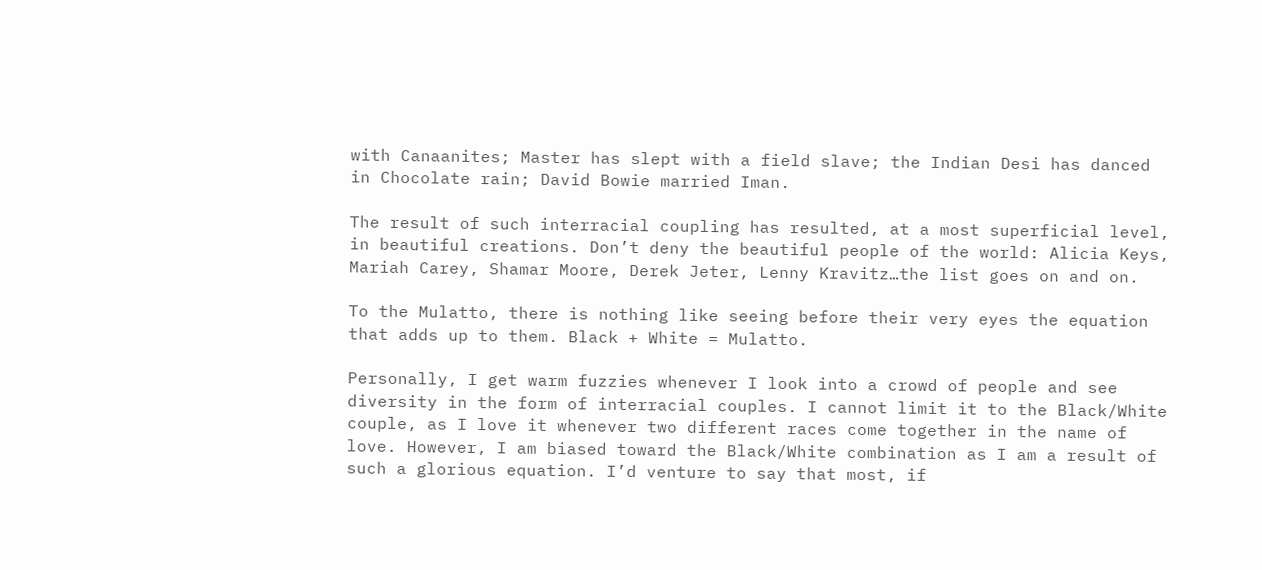with Canaanites; Master has slept with a field slave; the Indian Desi has danced in Chocolate rain; David Bowie married Iman.

The result of such interracial coupling has resulted, at a most superficial level, in beautiful creations. Don’t deny the beautiful people of the world: Alicia Keys, Mariah Carey, Shamar Moore, Derek Jeter, Lenny Kravitz…the list goes on and on.

To the Mulatto, there is nothing like seeing before their very eyes the equation that adds up to them. Black + White = Mulatto.

Personally, I get warm fuzzies whenever I look into a crowd of people and see diversity in the form of interracial couples. I cannot limit it to the Black/White couple, as I love it whenever two different races come together in the name of love. However, I am biased toward the Black/White combination as I am a result of such a glorious equation. I’d venture to say that most, if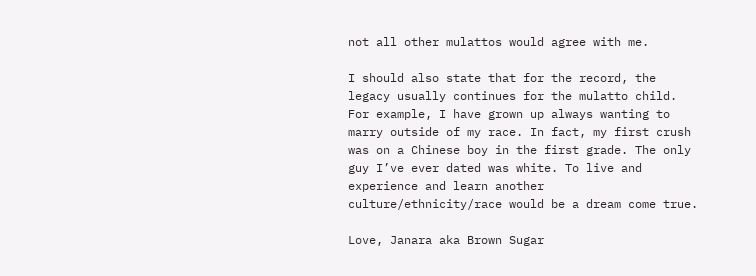not all other mulattos would agree with me.

I should also state that for the record, the legacy usually continues for the mulatto child. For example, I have grown up always wanting to marry outside of my race. In fact, my first crush was on a Chinese boy in the first grade. The only guy I’ve ever dated was white. To live and experience and learn another culture/ethnicity/race would be a dream come true.

Love, Janara aka Brown Sugar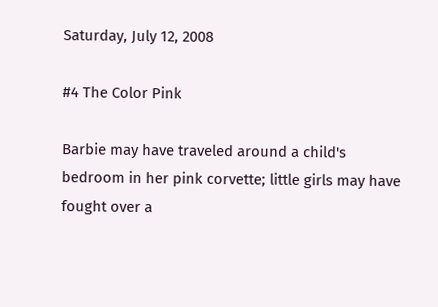Saturday, July 12, 2008

#4 The Color Pink

Barbie may have traveled around a child's bedroom in her pink corvette; little girls may have fought over a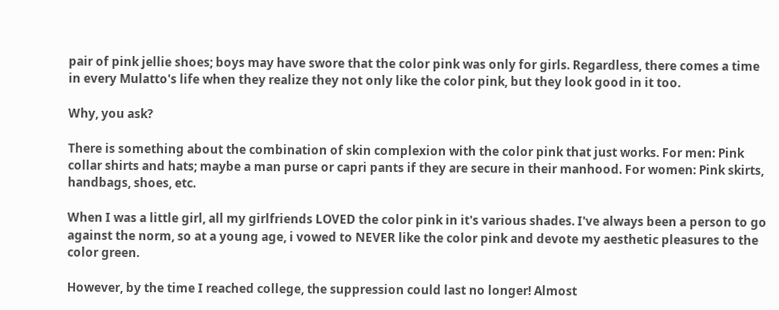pair of pink jellie shoes; boys may have swore that the color pink was only for girls. Regardless, there comes a time in every Mulatto's life when they realize they not only like the color pink, but they look good in it too.

Why, you ask?

There is something about the combination of skin complexion with the color pink that just works. For men: Pink collar shirts and hats; maybe a man purse or capri pants if they are secure in their manhood. For women: Pink skirts, handbags, shoes, etc.

When I was a little girl, all my girlfriends LOVED the color pink in it's various shades. I've always been a person to go against the norm, so at a young age, i vowed to NEVER like the color pink and devote my aesthetic pleasures to the color green.

However, by the time I reached college, the suppression could last no longer! Almost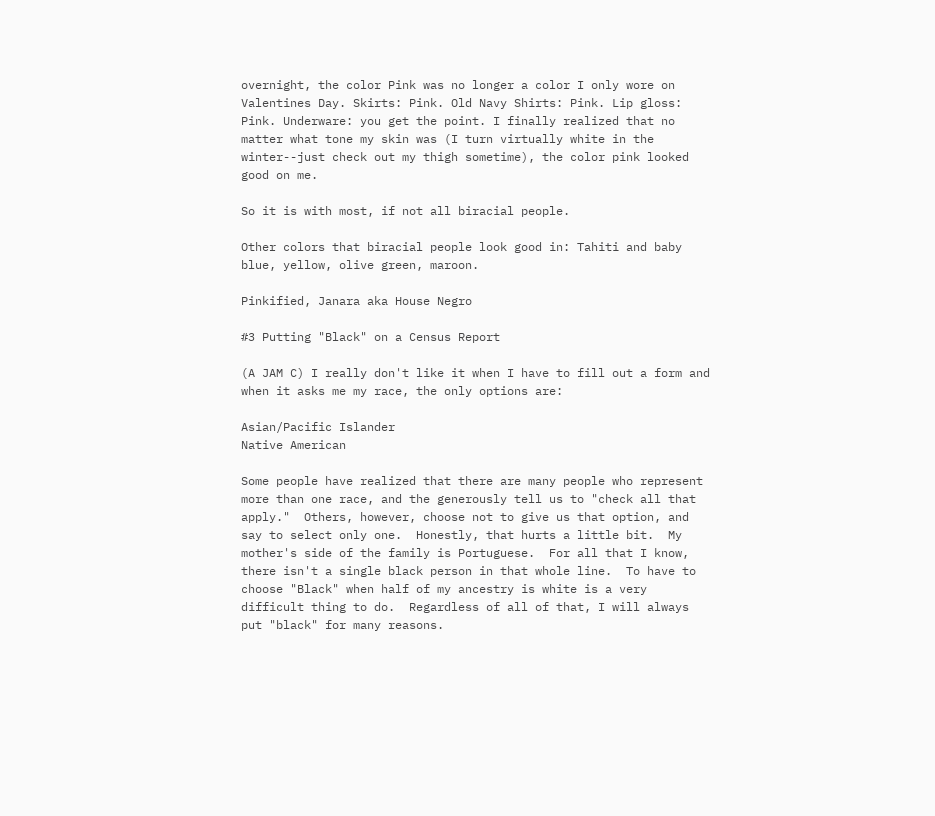overnight, the color Pink was no longer a color I only wore on Valentines Day. Skirts: Pink. Old Navy Shirts: Pink. Lip gloss: Pink. Underware: you get the point. I finally realized that no matter what tone my skin was (I turn virtually white in the winter--just check out my thigh sometime), the color pink looked good on me.

So it is with most, if not all biracial people.

Other colors that biracial people look good in: Tahiti and baby blue, yellow, olive green, maroon.

Pinkified, Janara aka House Negro

#3 Putting "Black" on a Census Report

(A JAM C) I really don't like it when I have to fill out a form and when it asks me my race, the only options are:

Asian/Pacific Islander
Native American

Some people have realized that there are many people who represent more than one race, and the generously tell us to "check all that apply."  Others, however, choose not to give us that option, and say to select only one.  Honestly, that hurts a little bit.  My mother's side of the family is Portuguese.  For all that I know, there isn't a single black person in that whole line.  To have to choose "Black" when half of my ancestry is white is a very difficult thing to do.  Regardless of all of that, I will always put "black" for many reasons.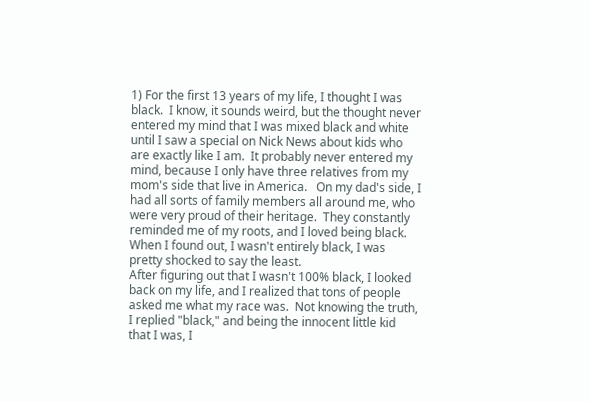1) For the first 13 years of my life, I thought I was black.  I know, it sounds weird, but the thought never entered my mind that I was mixed black and white until I saw a special on Nick News about kids who are exactly like I am.  It probably never entered my mind, because I only have three relatives from my mom's side that live in America.   On my dad's side, I had all sorts of family members all around me, who were very proud of their heritage.  They constantly reminded me of my roots, and I loved being black.  When I found out, I wasn't entirely black, I was pretty shocked to say the least.
After figuring out that I wasn't 100% black, I looked back on my life, and I realized that tons of people asked me what my race was.  Not knowing the truth, I replied "black," and being the innocent little kid that I was, I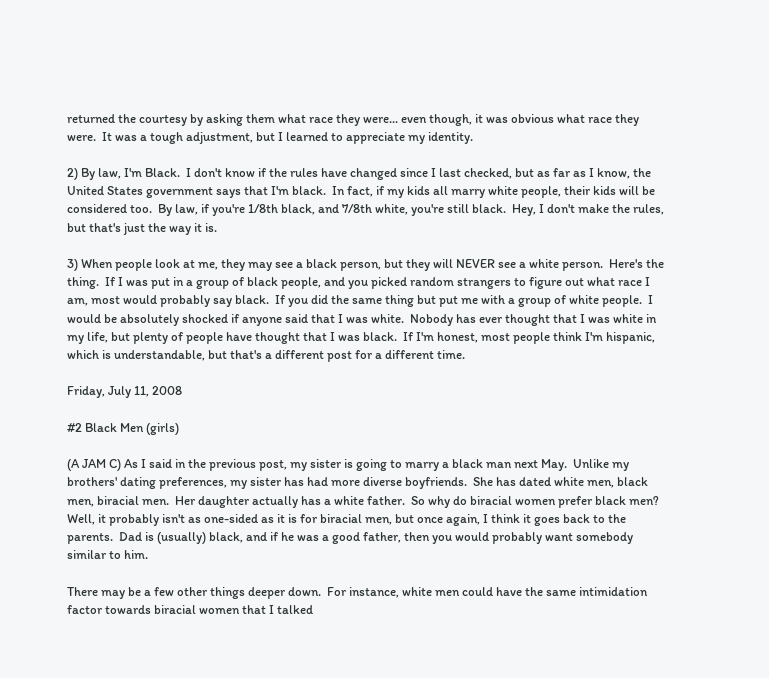returned the courtesy by asking them what race they were... even though, it was obvious what race they were.  It was a tough adjustment, but I learned to appreciate my identity.

2) By law, I'm Black.  I don't know if the rules have changed since I last checked, but as far as I know, the United States government says that I'm black.  In fact, if my kids all marry white people, their kids will be considered too.  By law, if you're 1/8th black, and 7/8th white, you're still black.  Hey, I don't make the rules, but that's just the way it is.

3) When people look at me, they may see a black person, but they will NEVER see a white person.  Here's the thing.  If I was put in a group of black people, and you picked random strangers to figure out what race I am, most would probably say black.  If you did the same thing but put me with a group of white people.  I would be absolutely shocked if anyone said that I was white.  Nobody has ever thought that I was white in my life, but plenty of people have thought that I was black.  If I'm honest, most people think I'm hispanic, which is understandable, but that's a different post for a different time.

Friday, July 11, 2008

#2 Black Men (girls)

(A JAM C) As I said in the previous post, my sister is going to marry a black man next May.  Unlike my brothers' dating preferences, my sister has had more diverse boyfriends.  She has dated white men, black men, biracial men.  Her daughter actually has a white father.  So why do biracial women prefer black men?  Well, it probably isn't as one-sided as it is for biracial men, but once again, I think it goes back to the parents.  Dad is (usually) black, and if he was a good father, then you would probably want somebody similar to him.

There may be a few other things deeper down.  For instance, white men could have the same intimidation factor towards biracial women that I talked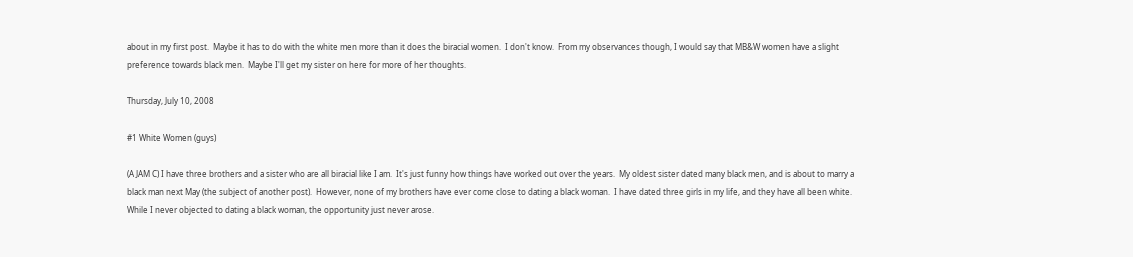about in my first post.  Maybe it has to do with the white men more than it does the biracial women.  I don't know.  From my observances though, I would say that MB&W women have a slight preference towards black men.  Maybe I'll get my sister on here for more of her thoughts.

Thursday, July 10, 2008

#1 White Women (guys)

(A JAM C) I have three brothers and a sister who are all biracial like I am.  It's just funny how things have worked out over the years.  My oldest sister dated many black men, and is about to marry a black man next May (the subject of another post).  However, none of my brothers have ever come close to dating a black woman.  I have dated three girls in my life, and they have all been white.  While I never objected to dating a black woman, the opportunity just never arose.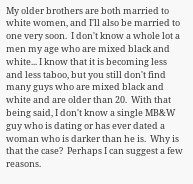My older brothers are both married to white women, and I'll also be married to one very soon.  I don't know a whole lot a men my age who are mixed black and white... I know that it is becoming less and less taboo, but you still don't find many guys who are mixed black and white and are older than 20.  With that being said, I don't know a single MB&W guy who is dating or has ever dated a woman who is darker than he is.  Why is that the case?  Perhaps I can suggest a few reasons.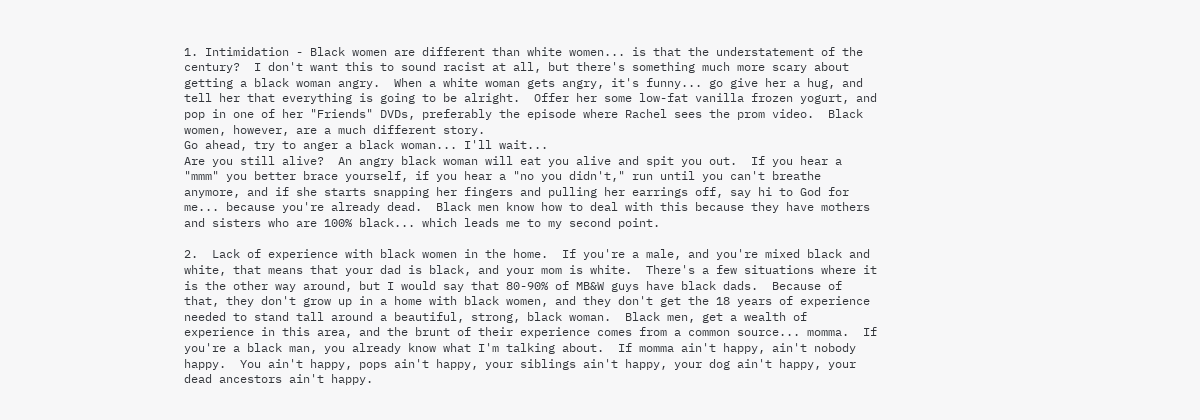1. Intimidation - Black women are different than white women... is that the understatement of the century?  I don't want this to sound racist at all, but there's something much more scary about getting a black woman angry.  When a white woman gets angry, it's funny... go give her a hug, and tell her that everything is going to be alright.  Offer her some low-fat vanilla frozen yogurt, and pop in one of her "Friends" DVDs, preferably the episode where Rachel sees the prom video.  Black women, however, are a much different story.
Go ahead, try to anger a black woman... I'll wait...
Are you still alive?  An angry black woman will eat you alive and spit you out.  If you hear a "mmm" you better brace yourself, if you hear a "no you didn't," run until you can't breathe anymore, and if she starts snapping her fingers and pulling her earrings off, say hi to God for me... because you're already dead.  Black men know how to deal with this because they have mothers and sisters who are 100% black... which leads me to my second point.

2.  Lack of experience with black women in the home.  If you're a male, and you're mixed black and white, that means that your dad is black, and your mom is white.  There's a few situations where it is the other way around, but I would say that 80-90% of MB&W guys have black dads.  Because of that, they don't grow up in a home with black women, and they don't get the 18 years of experience needed to stand tall around a beautiful, strong, black woman.  Black men, get a wealth of experience in this area, and the brunt of their experience comes from a common source... momma.  If you're a black man, you already know what I'm talking about.  If momma ain't happy, ain't nobody happy.  You ain't happy, pops ain't happy, your siblings ain't happy, your dog ain't happy, your dead ancestors ain't happy.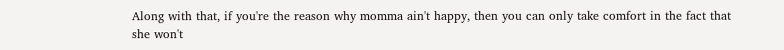Along with that, if you're the reason why momma ain't happy, then you can only take comfort in the fact that she won't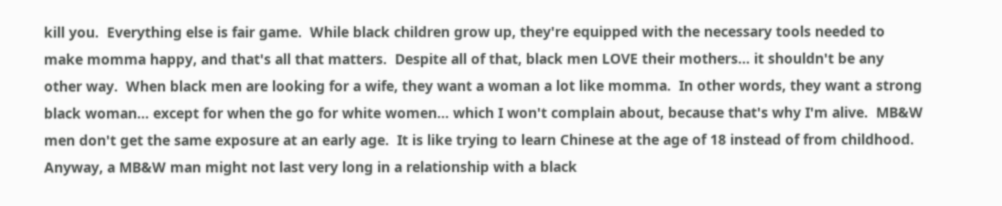kill you.  Everything else is fair game.  While black children grow up, they're equipped with the necessary tools needed to make momma happy, and that's all that matters.  Despite all of that, black men LOVE their mothers... it shouldn't be any other way.  When black men are looking for a wife, they want a woman a lot like momma.  In other words, they want a strong black woman... except for when the go for white women... which I won't complain about, because that's why I'm alive.  MB&W men don't get the same exposure at an early age.  It is like trying to learn Chinese at the age of 18 instead of from childhood.
Anyway, a MB&W man might not last very long in a relationship with a black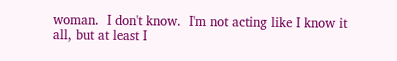woman.  I don't know.  I'm not acting like I know it all, but at least I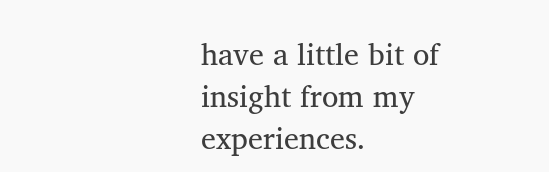have a little bit of insight from my experiences.